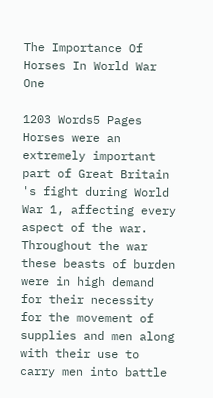The Importance Of Horses In World War One

1203 Words5 Pages
Horses were an extremely important part of Great Britain 's fight during World War 1, affecting every aspect of the war. Throughout the war these beasts of burden were in high demand for their necessity for the movement of supplies and men along with their use to carry men into battle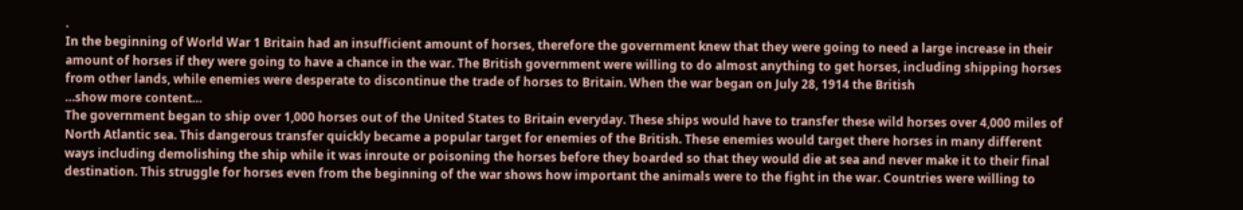.
In the beginning of World War 1 Britain had an insufficient amount of horses, therefore the government knew that they were going to need a large increase in their amount of horses if they were going to have a chance in the war. The British government were willing to do almost anything to get horses, including shipping horses from other lands, while enemies were desperate to discontinue the trade of horses to Britain. When the war began on July 28, 1914 the British
…show more content…
The government began to ship over 1,000 horses out of the United States to Britain everyday. These ships would have to transfer these wild horses over 4,000 miles of North Atlantic sea. This dangerous transfer quickly became a popular target for enemies of the British. These enemies would target there horses in many different ways including demolishing the ship while it was inroute or poisoning the horses before they boarded so that they would die at sea and never make it to their final destination. This struggle for horses even from the beginning of the war shows how important the animals were to the fight in the war. Countries were willing to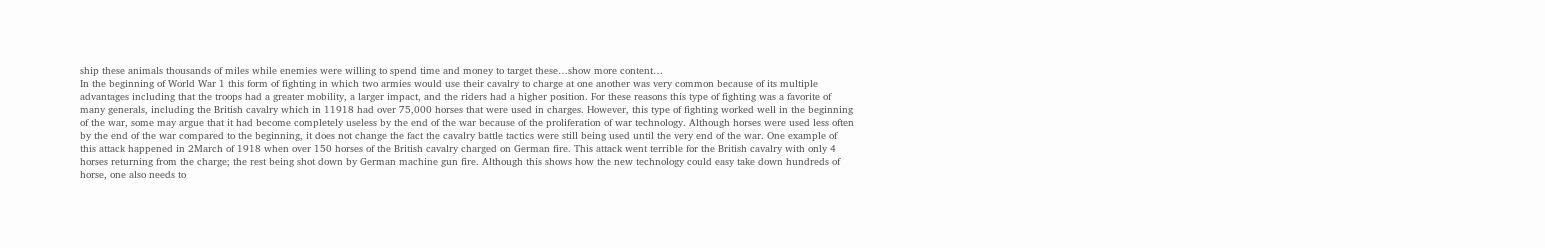ship these animals thousands of miles while enemies were willing to spend time and money to target these…show more content…
In the beginning of World War 1 this form of fighting in which two armies would use their cavalry to charge at one another was very common because of its multiple advantages including that the troops had a greater mobility, a larger impact, and the riders had a higher position. For these reasons this type of fighting was a favorite of many generals, including the British cavalry which in 11918 had over 75,000 horses that were used in charges. However, this type of fighting worked well in the beginning of the war, some may argue that it had become completely useless by the end of the war because of the proliferation of war technology. Although horses were used less often by the end of the war compared to the beginning, it does not change the fact the cavalry battle tactics were still being used until the very end of the war. One example of this attack happened in 2March of 1918 when over 150 horses of the British cavalry charged on German fire. This attack went terrible for the British cavalry with only 4 horses returning from the charge; the rest being shot down by German machine gun fire. Although this shows how the new technology could easy take down hundreds of horse, one also needs to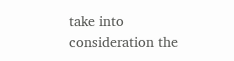take into consideration the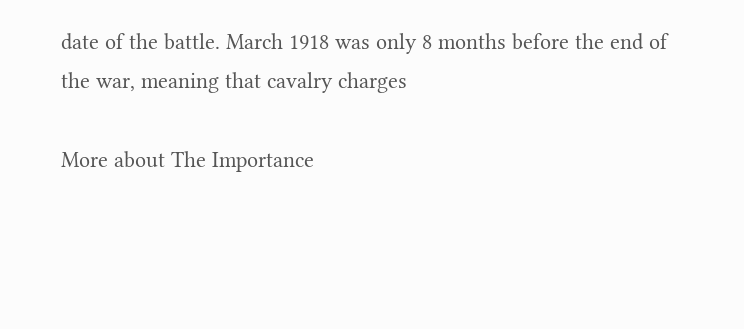date of the battle. March 1918 was only 8 months before the end of the war, meaning that cavalry charges

More about The Importance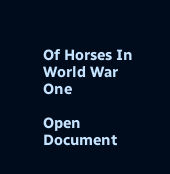Of Horses In World War One

Open Document